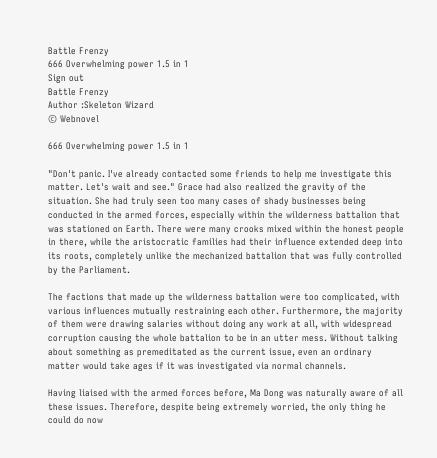Battle Frenzy
666 Overwhelming power 1.5 in 1
Sign out
Battle Frenzy
Author :Skeleton Wizard
© Webnovel

666 Overwhelming power 1.5 in 1

"Don't panic. I've already contacted some friends to help me investigate this matter. Let's wait and see." Grace had also realized the gravity of the situation. She had truly seen too many cases of shady businesses being conducted in the armed forces, especially within the wilderness battalion that was stationed on Earth. There were many crooks mixed within the honest people in there, while the aristocratic families had their influence extended deep into its roots, completely unlike the mechanized battalion that was fully controlled by the Parliament.

The factions that made up the wilderness battalion were too complicated, with various influences mutually restraining each other. Furthermore, the majority of them were drawing salaries without doing any work at all, with widespread corruption causing the whole battalion to be in an utter mess. Without talking about something as premeditated as the current issue, even an ordinary matter would take ages if it was investigated via normal channels.

Having liaised with the armed forces before, Ma Dong was naturally aware of all these issues. Therefore, despite being extremely worried, the only thing he could do now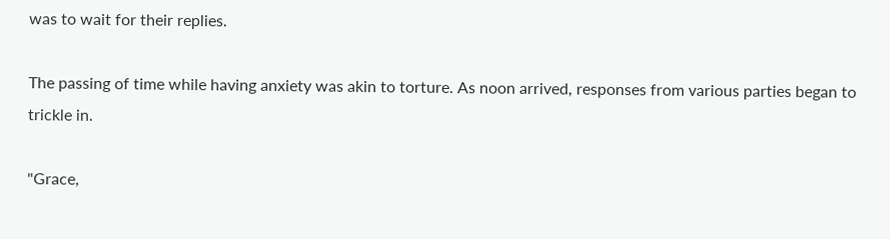was to wait for their replies.

The passing of time while having anxiety was akin to torture. As noon arrived, responses from various parties began to trickle in.

"Grace,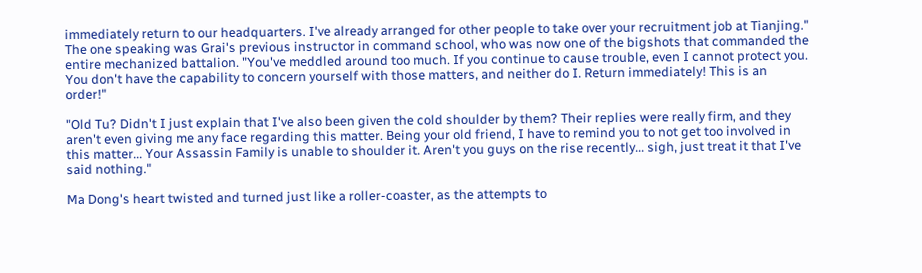immediately return to our headquarters. I've already arranged for other people to take over your recruitment job at Tianjing." The one speaking was Grai's previous instructor in command school, who was now one of the bigshots that commanded the entire mechanized battalion. "You've meddled around too much. If you continue to cause trouble, even I cannot protect you. You don't have the capability to concern yourself with those matters, and neither do I. Return immediately! This is an order!"

"Old Tu? Didn't I just explain that I've also been given the cold shoulder by them? Their replies were really firm, and they aren't even giving me any face regarding this matter. Being your old friend, I have to remind you to not get too involved in this matter... Your Assassin Family is unable to shoulder it. Aren't you guys on the rise recently... sigh, just treat it that I've said nothing."

Ma Dong's heart twisted and turned just like a roller-coaster, as the attempts to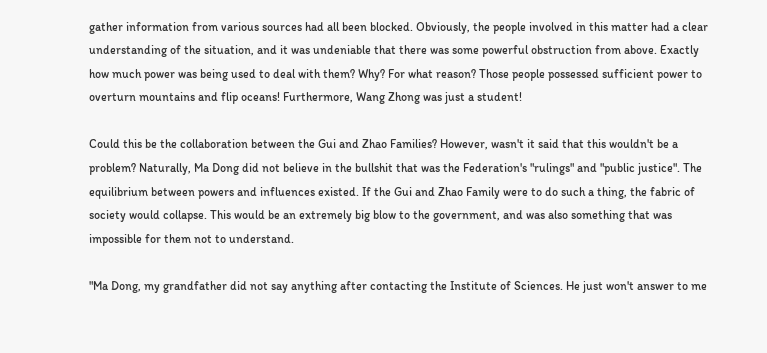gather information from various sources had all been blocked. Obviously, the people involved in this matter had a clear understanding of the situation, and it was undeniable that there was some powerful obstruction from above. Exactly how much power was being used to deal with them? Why? For what reason? Those people possessed sufficient power to overturn mountains and flip oceans! Furthermore, Wang Zhong was just a student!

Could this be the collaboration between the Gui and Zhao Families? However, wasn't it said that this wouldn't be a problem? Naturally, Ma Dong did not believe in the bullshit that was the Federation's "rulings" and "public justice". The equilibrium between powers and influences existed. If the Gui and Zhao Family were to do such a thing, the fabric of society would collapse. This would be an extremely big blow to the government, and was also something that was impossible for them not to understand.

"Ma Dong, my grandfather did not say anything after contacting the Institute of Sciences. He just won't answer to me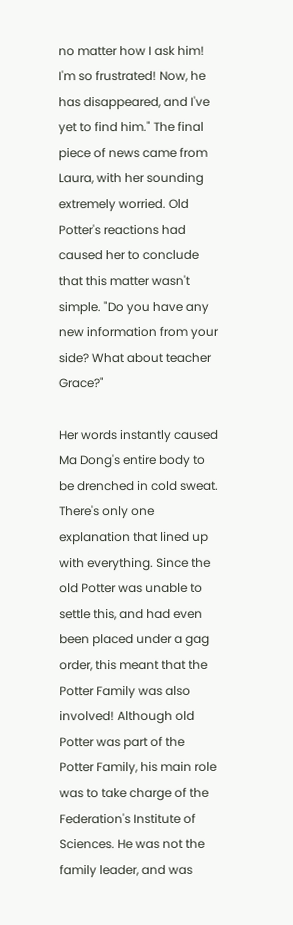no matter how I ask him! I'm so frustrated! Now, he has disappeared, and I've yet to find him." The final piece of news came from Laura, with her sounding extremely worried. Old Potter's reactions had caused her to conclude that this matter wasn't simple. "Do you have any new information from your side? What about teacher Grace?"

Her words instantly caused Ma Dong's entire body to be drenched in cold sweat. There's only one explanation that lined up with everything. Since the old Potter was unable to settle this, and had even been placed under a gag order, this meant that the Potter Family was also involved! Although old Potter was part of the Potter Family, his main role was to take charge of the Federation's Institute of Sciences. He was not the family leader, and was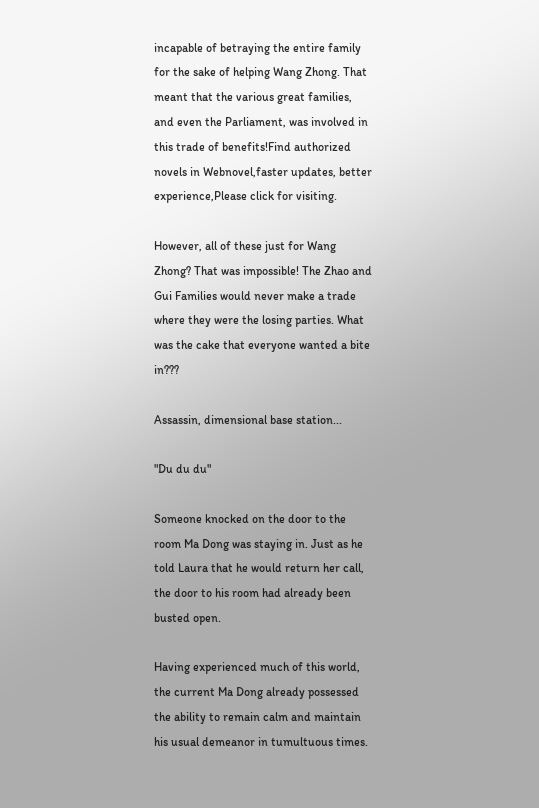incapable of betraying the entire family for the sake of helping Wang Zhong. That meant that the various great families, and even the Parliament, was involved in this trade of benefits!Find authorized novels in Webnovel,faster updates, better experience,Please click for visiting.

However, all of these just for Wang Zhong? That was impossible! The Zhao and Gui Families would never make a trade where they were the losing parties. What was the cake that everyone wanted a bite in???

Assassin, dimensional base station...

"Du du du"

Someone knocked on the door to the room Ma Dong was staying in. Just as he told Laura that he would return her call, the door to his room had already been busted open.

Having experienced much of this world, the current Ma Dong already possessed the ability to remain calm and maintain his usual demeanor in tumultuous times.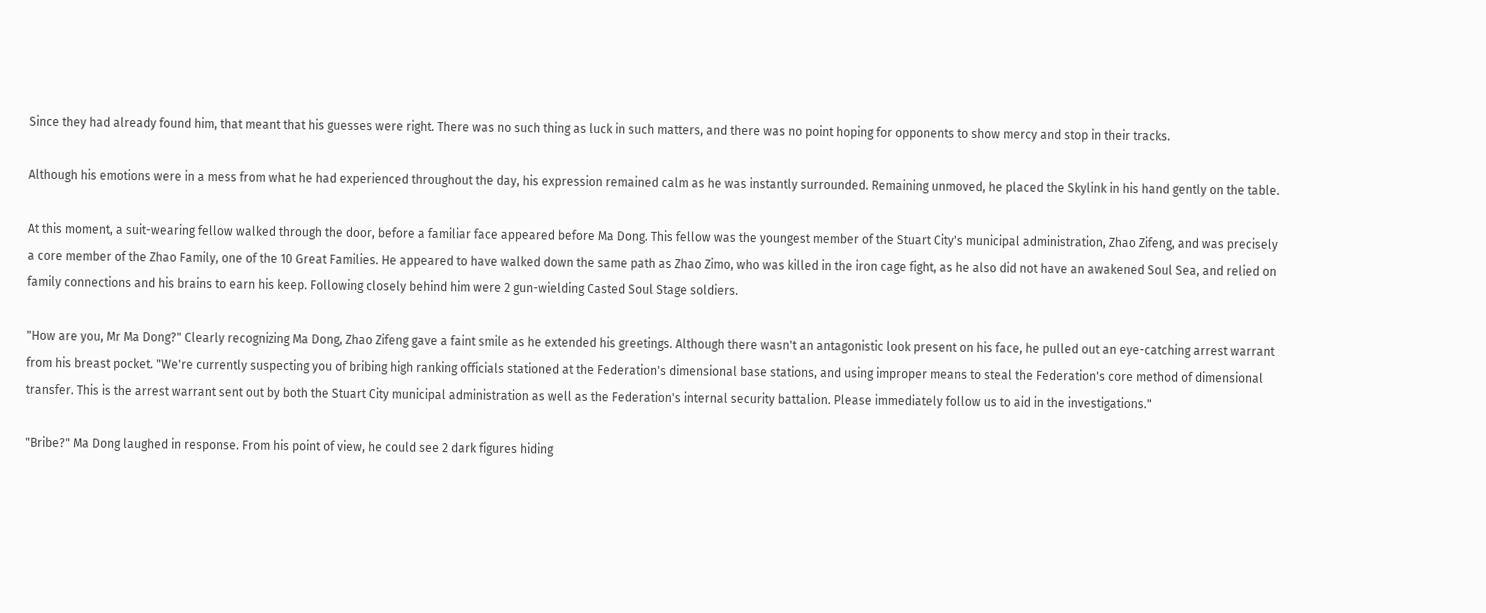Since they had already found him, that meant that his guesses were right. There was no such thing as luck in such matters, and there was no point hoping for opponents to show mercy and stop in their tracks.

Although his emotions were in a mess from what he had experienced throughout the day, his expression remained calm as he was instantly surrounded. Remaining unmoved, he placed the Skylink in his hand gently on the table.

At this moment, a suit-wearing fellow walked through the door, before a familiar face appeared before Ma Dong. This fellow was the youngest member of the Stuart City's municipal administration, Zhao Zifeng, and was precisely a core member of the Zhao Family, one of the 10 Great Families. He appeared to have walked down the same path as Zhao Zimo, who was killed in the iron cage fight, as he also did not have an awakened Soul Sea, and relied on family connections and his brains to earn his keep. Following closely behind him were 2 gun-wielding Casted Soul Stage soldiers.

"How are you, Mr Ma Dong?" Clearly recognizing Ma Dong, Zhao Zifeng gave a faint smile as he extended his greetings. Although there wasn't an antagonistic look present on his face, he pulled out an eye-catching arrest warrant from his breast pocket. "We're currently suspecting you of bribing high ranking officials stationed at the Federation's dimensional base stations, and using improper means to steal the Federation's core method of dimensional transfer. This is the arrest warrant sent out by both the Stuart City municipal administration as well as the Federation's internal security battalion. Please immediately follow us to aid in the investigations."

"Bribe?" Ma Dong laughed in response. From his point of view, he could see 2 dark figures hiding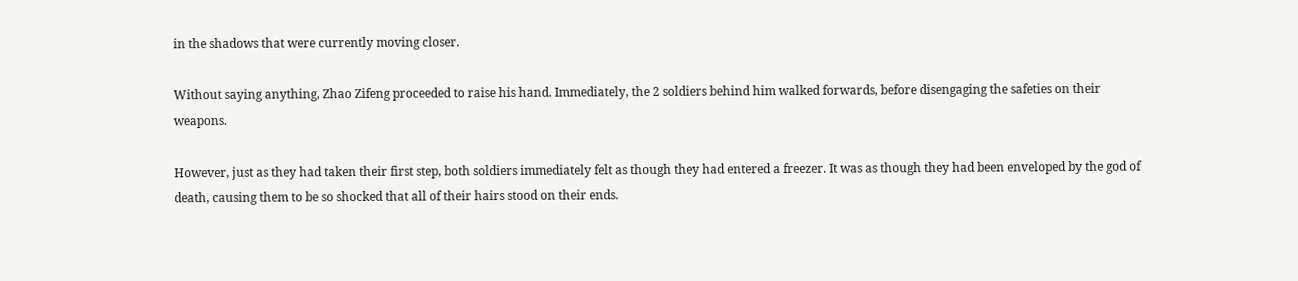in the shadows that were currently moving closer.

Without saying anything, Zhao Zifeng proceeded to raise his hand. Immediately, the 2 soldiers behind him walked forwards, before disengaging the safeties on their weapons.

However, just as they had taken their first step, both soldiers immediately felt as though they had entered a freezer. It was as though they had been enveloped by the god of death, causing them to be so shocked that all of their hairs stood on their ends.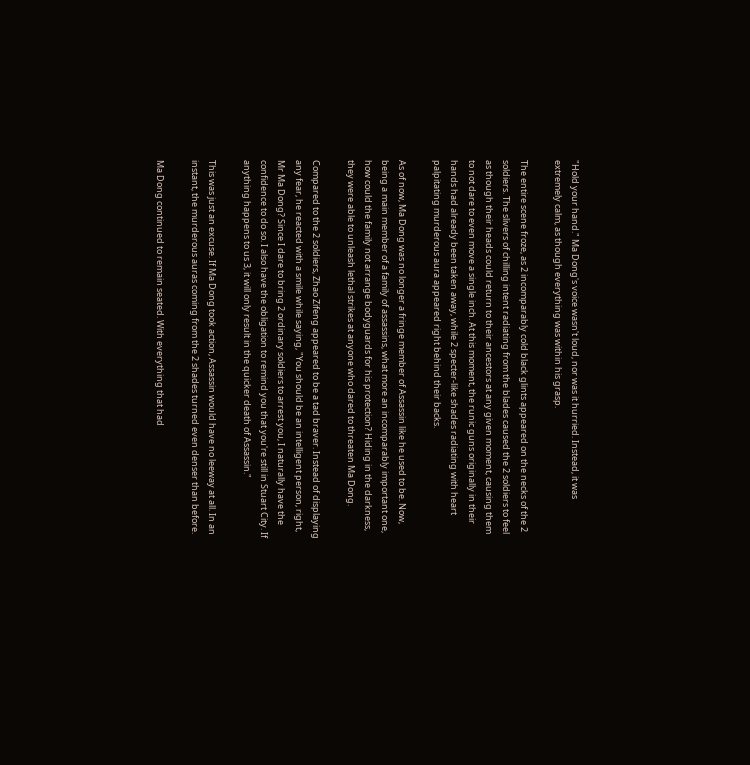"Hold your hand." Ma Dong's voice wasn't loud, nor was it hurried. Instead, it was extremely calm, as though everything was within his grasp.

The entire scene froze, as 2 incomparably cold black glints appeared on the necks of the 2 soldiers. The slivers of chilling intent radiating from the blades caused the 2 soldiers to feel as though their heads could return to their ancestors at any given moment, causing them to not dare to even move a single inch. At this moment, the runic guns originally in their hands had already been taken away, while 2 specter-like shades radiating with heart palpitating murderous aura appeared right behind their backs.

As of now, Ma Dong was no longer a fringe member of Assassin like he used to be. Now, being a main member of a family of assassins, what more an incomparably important one, how could the family not arrange bodyguards for his protection? Hiding in the darkness, they were able to unleash lethal strikes at anyone who dared to threaten Ma Dong.

Compared to the 2 soldiers, Zhao Zifeng appeared to be a tad braver. Instead of displaying any fear, he reacted with a smile while saying, "You should be an intelligent person, right, Mr Ma Dong? Since I dare to bring 2 ordinary soldiers to arrest you, I naturally have the confidence to do so. I also have the obligation to remind you that you're still in Stuart City. If anything happens to us 3, it will only result in the quicker death of Assassin."

This was just an excuse. If Ma Dong took action, Assassin would have no leeway at all. In an instant, the murderous auras coming from the 2 shades turned even denser than before.

Ma Dong continued to remain seated. With everything that had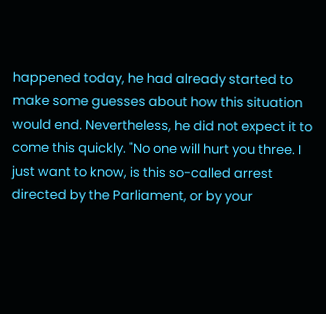happened today, he had already started to make some guesses about how this situation would end. Nevertheless, he did not expect it to come this quickly. "No one will hurt you three. I just want to know, is this so-called arrest directed by the Parliament, or by your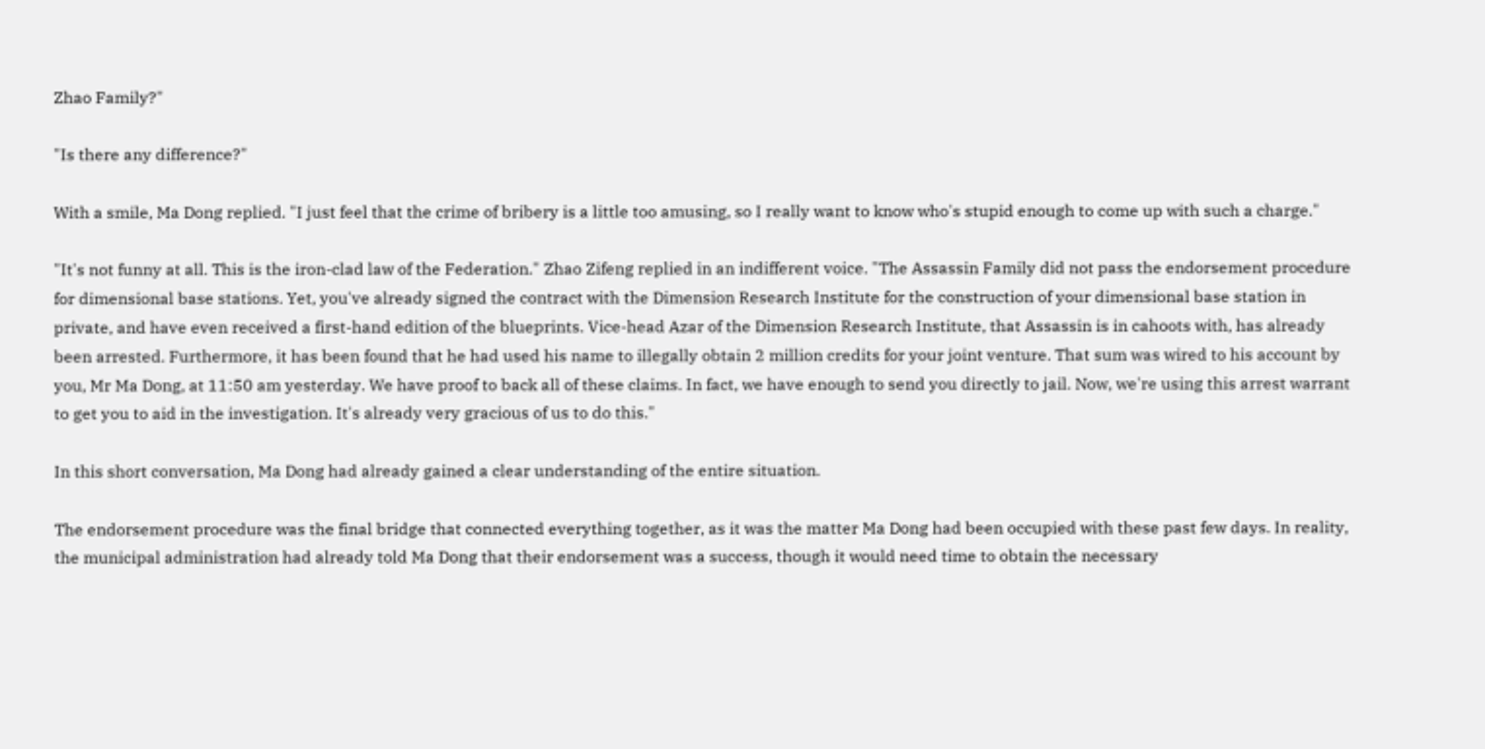Zhao Family?"

"Is there any difference?"

With a smile, Ma Dong replied. "I just feel that the crime of bribery is a little too amusing, so I really want to know who's stupid enough to come up with such a charge."

"It's not funny at all. This is the iron-clad law of the Federation." Zhao Zifeng replied in an indifferent voice. "The Assassin Family did not pass the endorsement procedure for dimensional base stations. Yet, you've already signed the contract with the Dimension Research Institute for the construction of your dimensional base station in private, and have even received a first-hand edition of the blueprints. Vice-head Azar of the Dimension Research Institute, that Assassin is in cahoots with, has already been arrested. Furthermore, it has been found that he had used his name to illegally obtain 2 million credits for your joint venture. That sum was wired to his account by you, Mr Ma Dong, at 11:50 am yesterday. We have proof to back all of these claims. In fact, we have enough to send you directly to jail. Now, we're using this arrest warrant to get you to aid in the investigation. It's already very gracious of us to do this."

In this short conversation, Ma Dong had already gained a clear understanding of the entire situation.

The endorsement procedure was the final bridge that connected everything together, as it was the matter Ma Dong had been occupied with these past few days. In reality, the municipal administration had already told Ma Dong that their endorsement was a success, though it would need time to obtain the necessary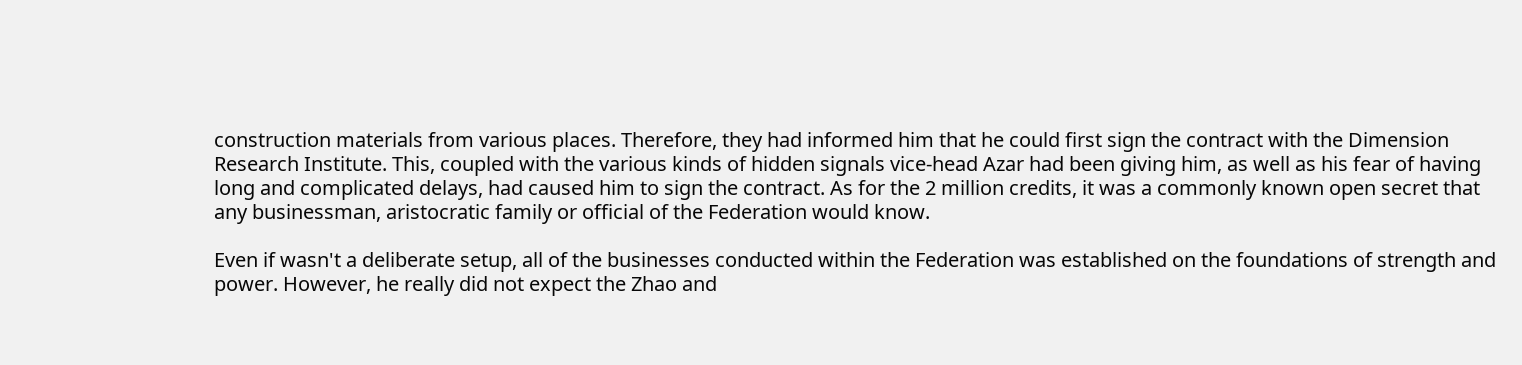construction materials from various places. Therefore, they had informed him that he could first sign the contract with the Dimension Research Institute. This, coupled with the various kinds of hidden signals vice-head Azar had been giving him, as well as his fear of having long and complicated delays, had caused him to sign the contract. As for the 2 million credits, it was a commonly known open secret that any businessman, aristocratic family or official of the Federation would know.

Even if wasn't a deliberate setup, all of the businesses conducted within the Federation was established on the foundations of strength and power. However, he really did not expect the Zhao and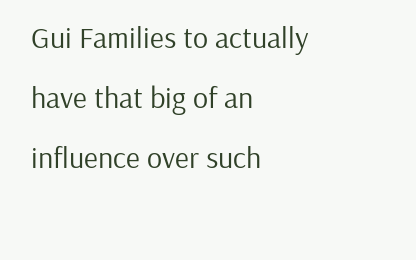Gui Families to actually have that big of an influence over such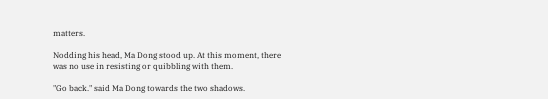matters.

Nodding his head, Ma Dong stood up. At this moment, there was no use in resisting or quibbling with them.

"Go back." said Ma Dong towards the two shadows.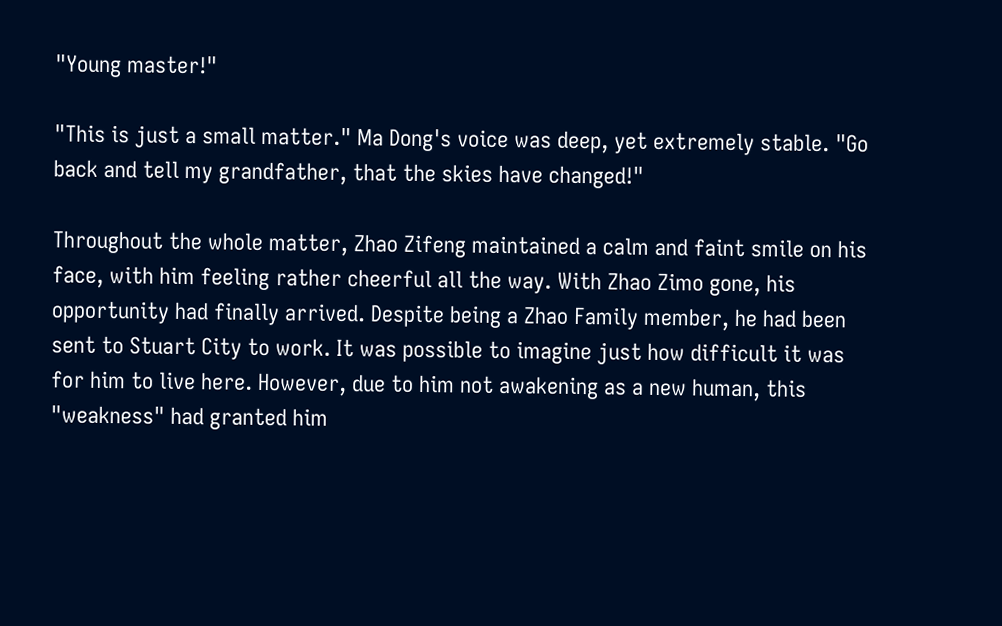"Young master!"

"This is just a small matter." Ma Dong's voice was deep, yet extremely stable. "Go back and tell my grandfather, that the skies have changed!"

Throughout the whole matter, Zhao Zifeng maintained a calm and faint smile on his face, with him feeling rather cheerful all the way. With Zhao Zimo gone, his opportunity had finally arrived. Despite being a Zhao Family member, he had been sent to Stuart City to work. It was possible to imagine just how difficult it was for him to live here. However, due to him not awakening as a new human, this "weakness" had granted him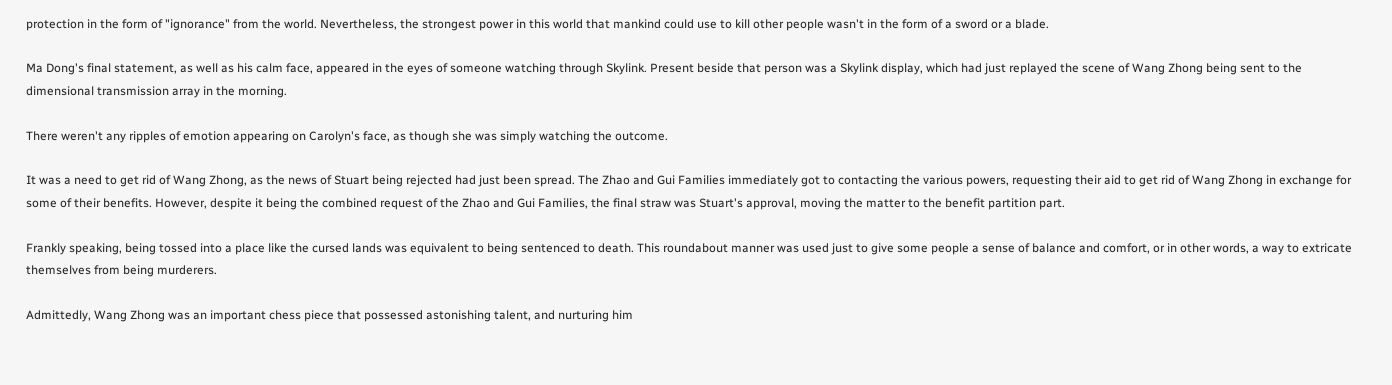protection in the form of "ignorance" from the world. Nevertheless, the strongest power in this world that mankind could use to kill other people wasn't in the form of a sword or a blade.

Ma Dong's final statement, as well as his calm face, appeared in the eyes of someone watching through Skylink. Present beside that person was a Skylink display, which had just replayed the scene of Wang Zhong being sent to the dimensional transmission array in the morning.

There weren't any ripples of emotion appearing on Carolyn's face, as though she was simply watching the outcome.

It was a need to get rid of Wang Zhong, as the news of Stuart being rejected had just been spread. The Zhao and Gui Families immediately got to contacting the various powers, requesting their aid to get rid of Wang Zhong in exchange for some of their benefits. However, despite it being the combined request of the Zhao and Gui Families, the final straw was Stuart's approval, moving the matter to the benefit partition part.

Frankly speaking, being tossed into a place like the cursed lands was equivalent to being sentenced to death. This roundabout manner was used just to give some people a sense of balance and comfort, or in other words, a way to extricate themselves from being murderers.

Admittedly, Wang Zhong was an important chess piece that possessed astonishing talent, and nurturing him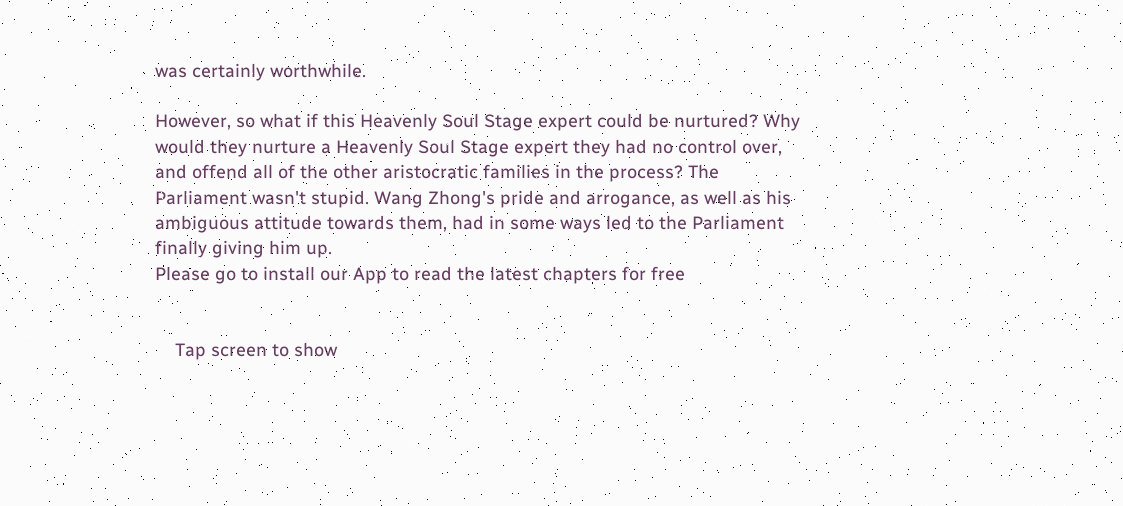was certainly worthwhile.

However, so what if this Heavenly Soul Stage expert could be nurtured? Why would they nurture a Heavenly Soul Stage expert they had no control over, and offend all of the other aristocratic families in the process? The Parliament wasn't stupid. Wang Zhong's pride and arrogance, as well as his ambiguous attitude towards them, had in some ways led to the Parliament finally giving him up.
Please go to install our App to read the latest chapters for free


    Tap screen to show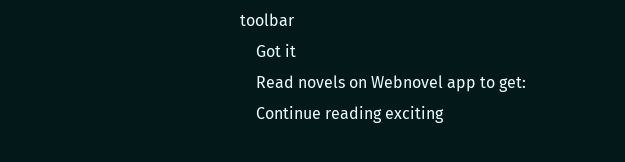toolbar
    Got it
    Read novels on Webnovel app to get:
    Continue reading exciting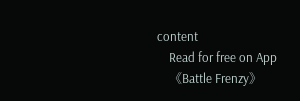content
    Read for free on App
    《Battle Frenzy》